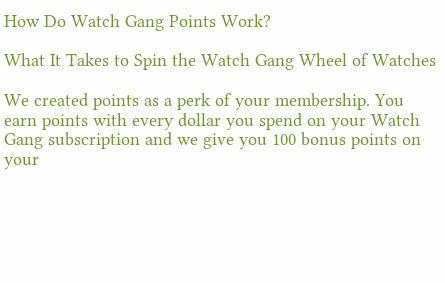How Do Watch Gang Points Work?

What It Takes to Spin the Watch Gang Wheel of Watches

We created points as a perk of your membership. You earn points with every dollar you spend on your Watch Gang subscription and we give you 100 bonus points on your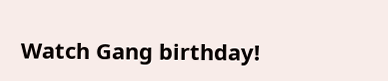Watch Gang birthday!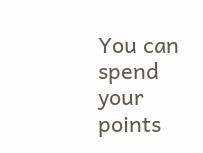You can spend your points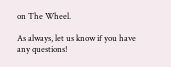on The Wheel.

As always, let us know if you have any questions!